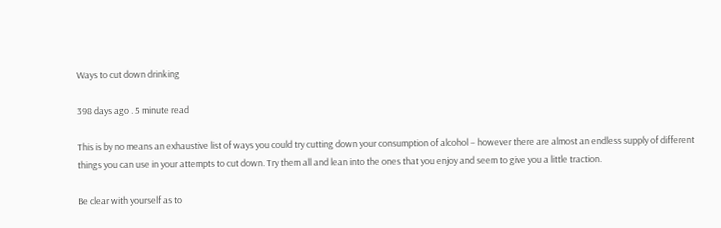Ways to cut down drinking

398 days ago . 5 minute read

This is by no means an exhaustive list of ways you could try cutting down your consumption of alcohol – however there are almost an endless supply of different things you can use in your attempts to cut down. Try them all and lean into the ones that you enjoy and seem to give you a little traction.

Be clear with yourself as to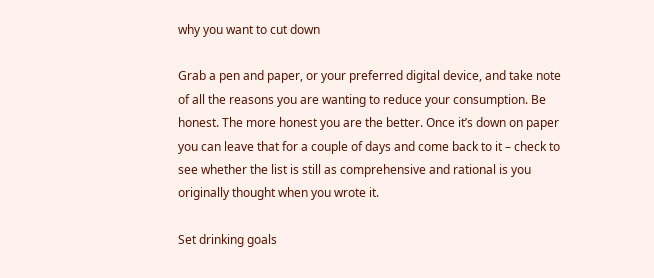why you want to cut down

Grab a pen and paper, or your preferred digital device, and take note of all the reasons you are wanting to reduce your consumption. Be honest. The more honest you are the better. Once it’s down on paper you can leave that for a couple of days and come back to it – check to see whether the list is still as comprehensive and rational is you originally thought when you wrote it.

Set drinking goals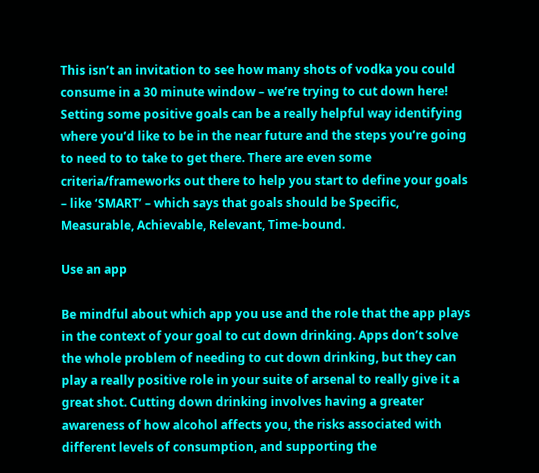This isn’t an invitation to see how many shots of vodka you could consume in a 30 minute window – we’re trying to cut down here! Setting some positive goals can be a really helpful way identifying where you’d like to be in the near future and the steps you’re going to need to to take to get there. There are even some criteria/frameworks out there to help you start to define your goals – like ‘SMART’ – which says that goals should be Specific, Measurable, Achievable, Relevant, Time-bound.

Use an app

Be mindful about which app you use and the role that the app plays in the context of your goal to cut down drinking. Apps don’t solve the whole problem of needing to cut down drinking, but they can play a really positive role in your suite of arsenal to really give it a great shot. Cutting down drinking involves having a greater awareness of how alcohol affects you, the risks associated with different levels of consumption, and supporting the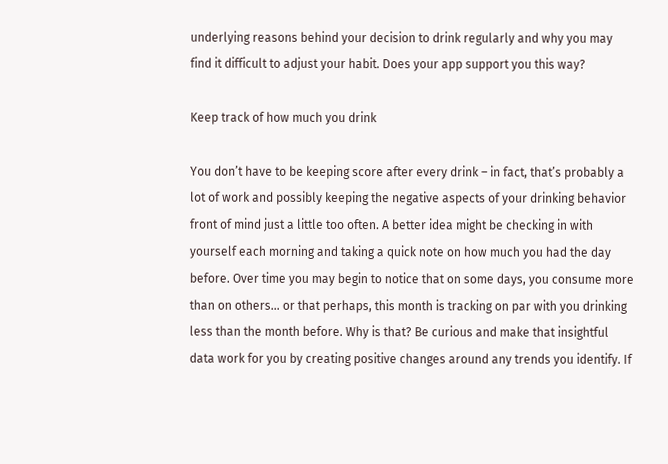underlying reasons behind your decision to drink regularly and why you may find it difficult to adjust your habit. Does your app support you this way?

Keep track of how much you drink

You don’t have to be keeping score after every drink – in fact, that’s probably a lot of work and possibly keeping the negative aspects of your drinking behavior front of mind just a little too often. A better idea might be checking in with yourself each morning and taking a quick note on how much you had the day before. Over time you may begin to notice that on some days, you consume more than on others… or that perhaps, this month is tracking on par with you drinking less than the month before. Why is that? Be curious and make that insightful data work for you by creating positive changes around any trends you identify. If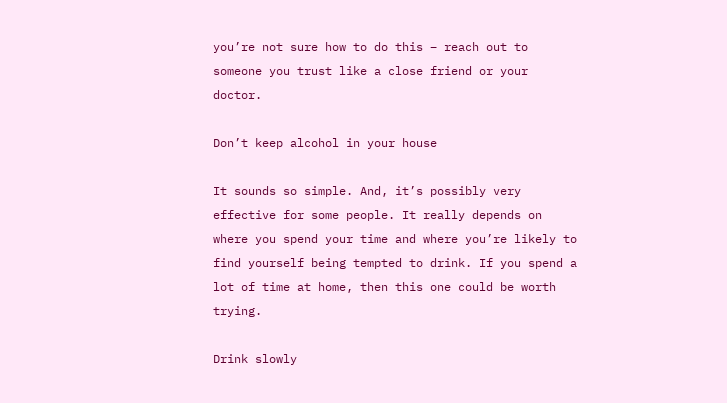you’re not sure how to do this – reach out to someone you trust like a close friend or your doctor.

Don’t keep alcohol in your house

It sounds so simple. And, it’s possibly very effective for some people. It really depends on where you spend your time and where you’re likely to find yourself being tempted to drink. If you spend a lot of time at home, then this one could be worth trying.

Drink slowly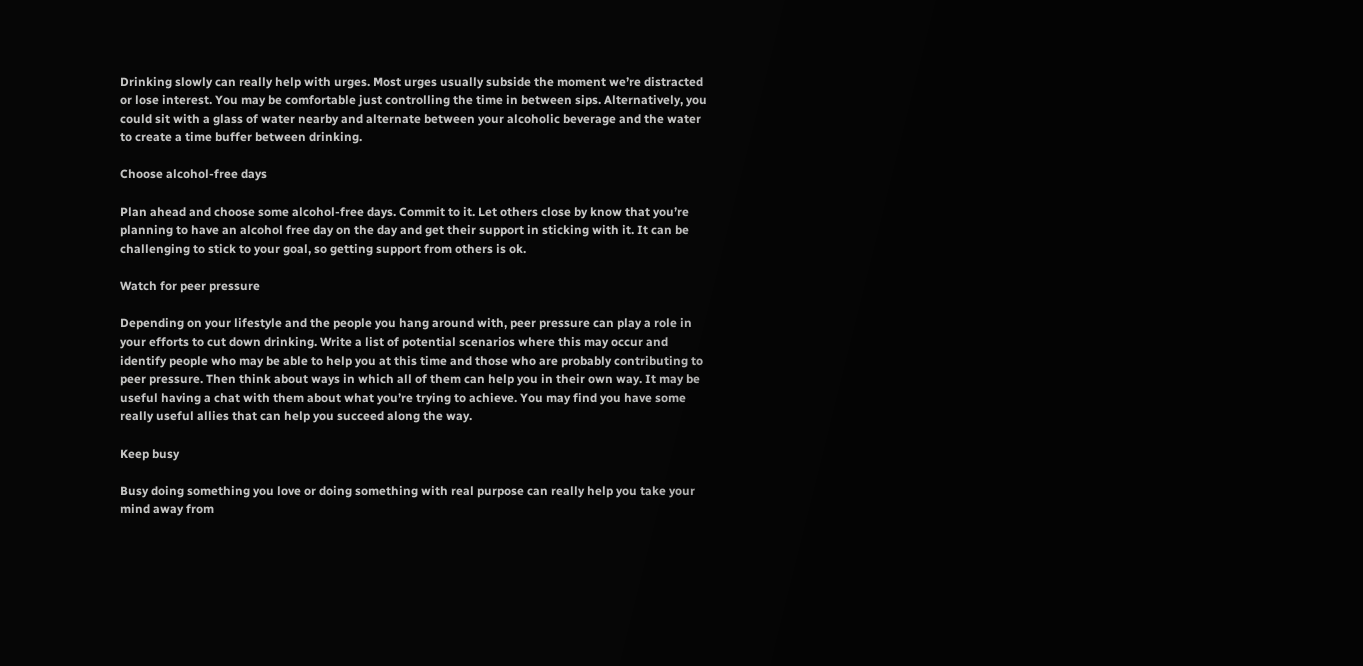Drinking slowly can really help with urges. Most urges usually subside the moment we’re distracted or lose interest. You may be comfortable just controlling the time in between sips. Alternatively, you could sit with a glass of water nearby and alternate between your alcoholic beverage and the water to create a time buffer between drinking.

Choose alcohol-free days

Plan ahead and choose some alcohol-free days. Commit to it. Let others close by know that you’re planning to have an alcohol free day on the day and get their support in sticking with it. It can be challenging to stick to your goal, so getting support from others is ok.

Watch for peer pressure

Depending on your lifestyle and the people you hang around with, peer pressure can play a role in your efforts to cut down drinking. Write a list of potential scenarios where this may occur and identify people who may be able to help you at this time and those who are probably contributing to peer pressure. Then think about ways in which all of them can help you in their own way. It may be useful having a chat with them about what you’re trying to achieve. You may find you have some really useful allies that can help you succeed along the way.

Keep busy

Busy doing something you love or doing something with real purpose can really help you take your mind away from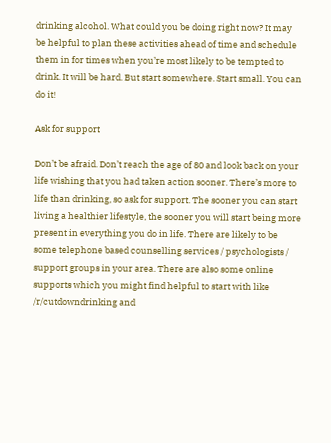drinking alcohol. What could you be doing right now? It may be helpful to plan these activities ahead of time and schedule them in for times when you’re most likely to be tempted to drink. It will be hard. But start somewhere. Start small. You can do it!

Ask for support

Don’t be afraid. Don’t reach the age of 80 and look back on your life wishing that you had taken action sooner. There’s more to life than drinking, so ask for support. The sooner you can start living a healthier lifestyle, the sooner you will start being more present in everything you do in life. There are likely to be some telephone based counselling services / psychologists / support groups in your area. There are also some online supports which you might find helpful to start with like /r/cutdowndrinking and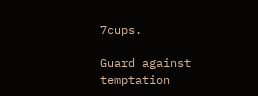7cups.

Guard against temptation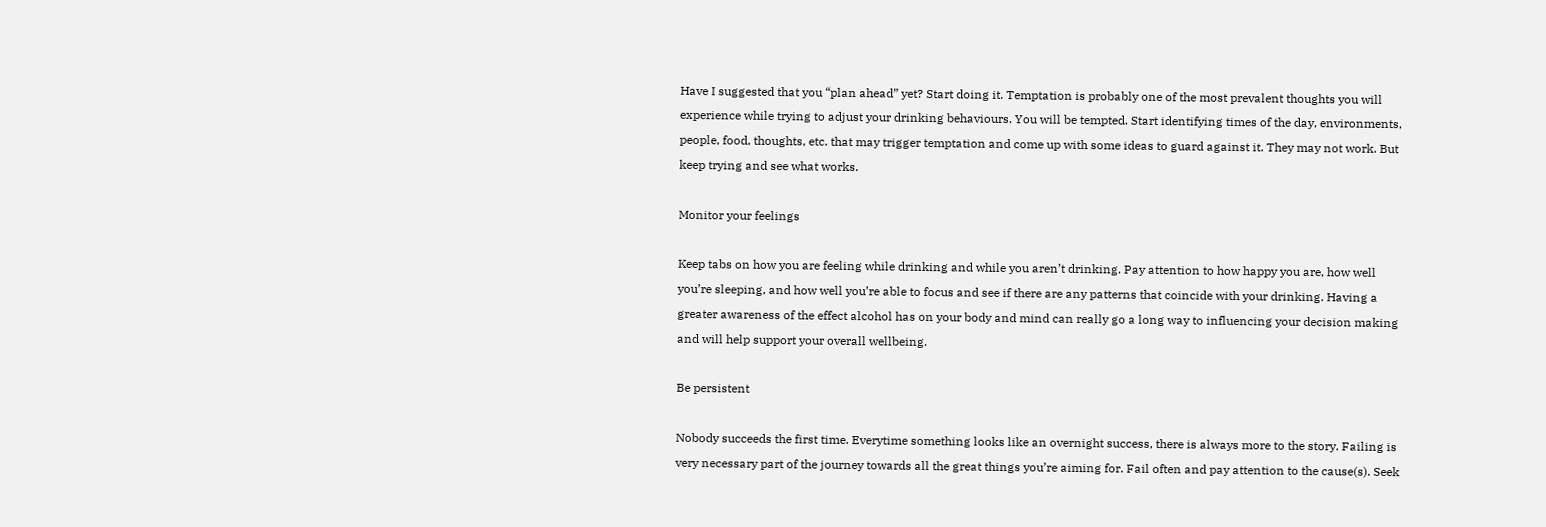Have I suggested that you “plan ahead” yet? Start doing it. Temptation is probably one of the most prevalent thoughts you will experience while trying to adjust your drinking behaviours. You will be tempted. Start identifying times of the day, environments, people, food, thoughts, etc. that may trigger temptation and come up with some ideas to guard against it. They may not work. But keep trying and see what works.

Monitor your feelings

Keep tabs on how you are feeling while drinking and while you aren’t drinking. Pay attention to how happy you are, how well you’re sleeping, and how well you’re able to focus and see if there are any patterns that coincide with your drinking. Having a greater awareness of the effect alcohol has on your body and mind can really go a long way to influencing your decision making and will help support your overall wellbeing.

Be persistent

Nobody succeeds the first time. Everytime something looks like an overnight success, there is always more to the story. Failing is very necessary part of the journey towards all the great things you’re aiming for. Fail often and pay attention to the cause(s). Seek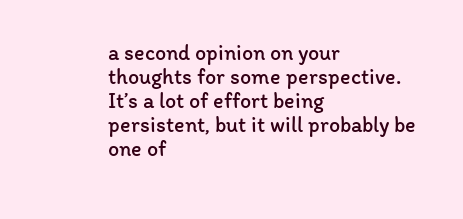a second opinion on your thoughts for some perspective. It’s a lot of effort being persistent, but it will probably be one of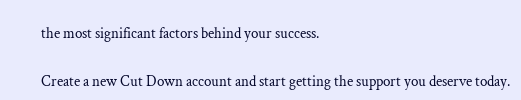the most significant factors behind your success.

Create a new Cut Down account and start getting the support you deserve today.